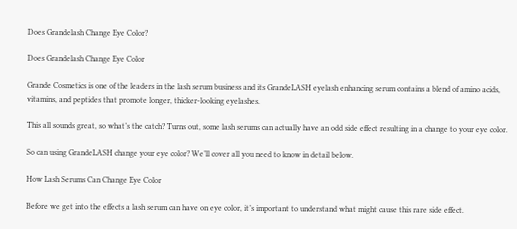Does Grandelash Change Eye Color?

Does Grandelash Change Eye Color

Grande Cosmetics is one of the leaders in the lash serum business and its GrandeLASH eyelash enhancing serum contains a blend of amino acids, vitamins, and peptides that promote longer, thicker-looking eyelashes.

This all sounds great, so what’s the catch? Turns out, some lash serums can actually have an odd side effect resulting in a change to your eye color.

So can using GrandeLASH change your eye color? We’ll cover all you need to know in detail below.

How Lash Serums Can Change Eye Color

Before we get into the effects a lash serum can have on eye color, it’s important to understand what might cause this rare side effect.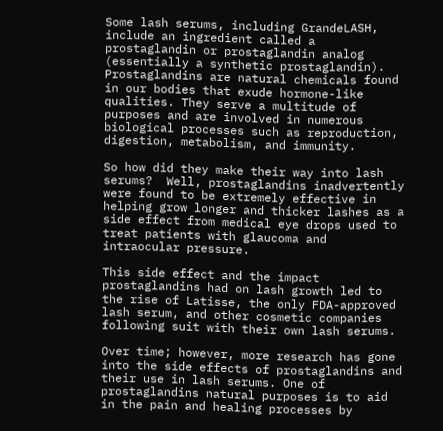Some lash serums, including GrandeLASH, include an ingredient called a prostaglandin or prostaglandin analog (essentially a synthetic prostaglandin). Prostaglandins are natural chemicals found in our bodies that exude hormone-like qualities. They serve a multitude of purposes and are involved in numerous biological processes such as reproduction, digestion, metabolism, and immunity.

So how did they make their way into lash serums?  Well, prostaglandins inadvertently were found to be extremely effective in helping grow longer and thicker lashes as a side effect from medical eye drops used to treat patients with glaucoma and intraocular pressure.

This side effect and the impact prostaglandins had on lash growth led to the rise of Latisse, the only FDA-approved lash serum, and other cosmetic companies following suit with their own lash serums.

Over time; however, more research has gone into the side effects of prostaglandins and their use in lash serums. One of prostaglandins natural purposes is to aid in the pain and healing processes by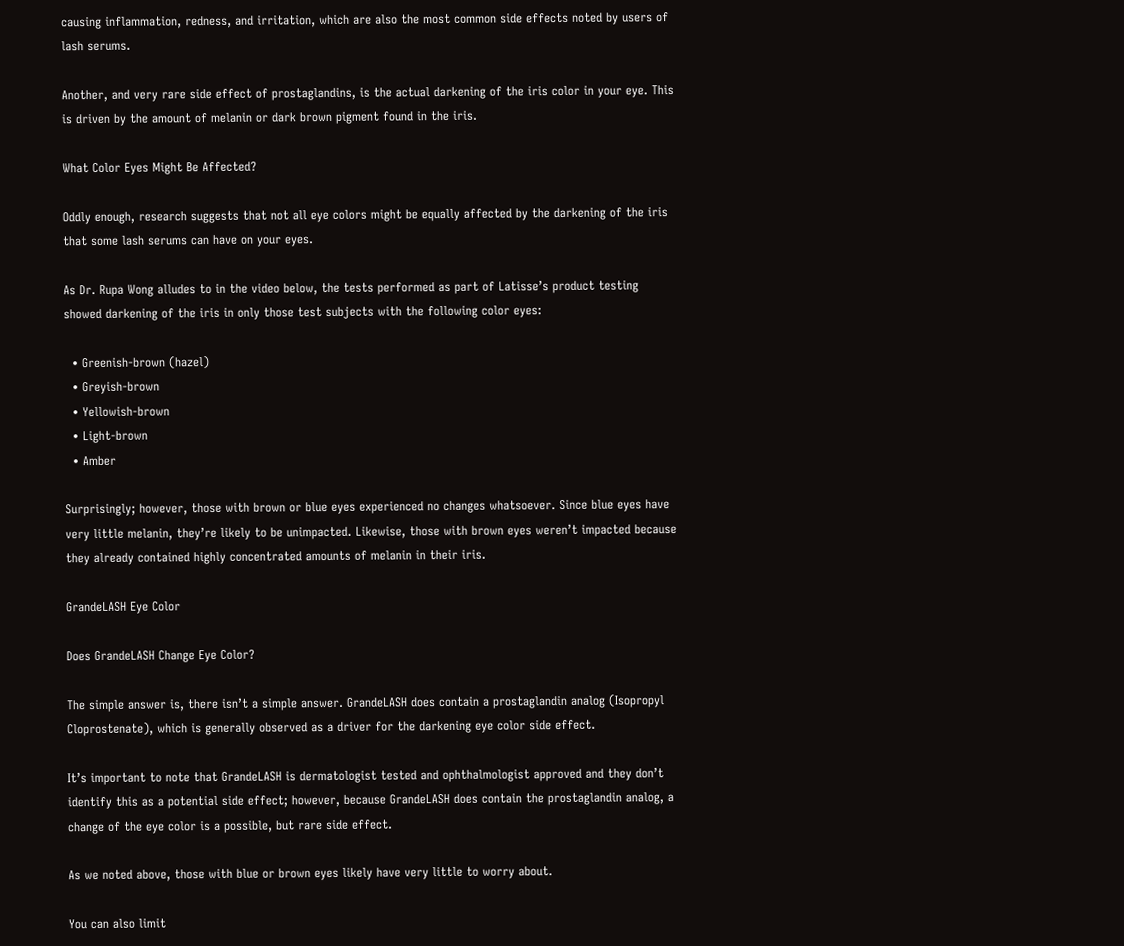causing inflammation, redness, and irritation, which are also the most common side effects noted by users of lash serums.

Another, and very rare side effect of prostaglandins, is the actual darkening of the iris color in your eye. This is driven by the amount of melanin or dark brown pigment found in the iris.

What Color Eyes Might Be Affected?

Oddly enough, research suggests that not all eye colors might be equally affected by the darkening of the iris that some lash serums can have on your eyes.

As Dr. Rupa Wong alludes to in the video below, the tests performed as part of Latisse’s product testing showed darkening of the iris in only those test subjects with the following color eyes:

  • Greenish-brown (hazel)
  • Greyish-brown
  • Yellowish-brown
  • Light-brown
  • Amber

Surprisingly; however, those with brown or blue eyes experienced no changes whatsoever. Since blue eyes have very little melanin, they’re likely to be unimpacted. Likewise, those with brown eyes weren’t impacted because they already contained highly concentrated amounts of melanin in their iris.

GrandeLASH Eye Color

Does GrandeLASH Change Eye Color?

The simple answer is, there isn’t a simple answer. GrandeLASH does contain a prostaglandin analog (Isopropyl Cloprostenate), which is generally observed as a driver for the darkening eye color side effect.

It’s important to note that GrandeLASH is dermatologist tested and ophthalmologist approved and they don’t identify this as a potential side effect; however, because GrandeLASH does contain the prostaglandin analog, a change of the eye color is a possible, but rare side effect.

As we noted above, those with blue or brown eyes likely have very little to worry about.

You can also limit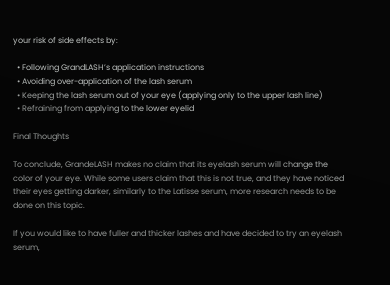your risk of side effects by:

  • Following GrandLASH’s application instructions
  • Avoiding over-application of the lash serum
  • Keeping the lash serum out of your eye (applying only to the upper lash line)
  • Refraining from applying to the lower eyelid

Final Thoughts

To conclude, GrandeLASH makes no claim that its eyelash serum will change the color of your eye. While some users claim that this is not true, and they have noticed their eyes getting darker, similarly to the Latisse serum, more research needs to be done on this topic.

If you would like to have fuller and thicker lashes and have decided to try an eyelash serum,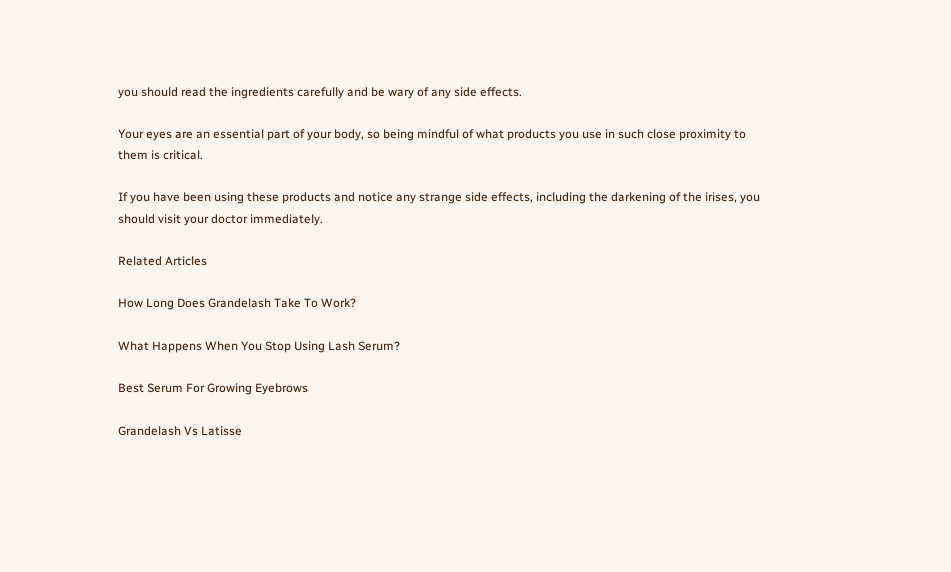you should read the ingredients carefully and be wary of any side effects.

Your eyes are an essential part of your body, so being mindful of what products you use in such close proximity to them is critical.

If you have been using these products and notice any strange side effects, including the darkening of the irises, you should visit your doctor immediately.

Related Articles

How Long Does Grandelash Take To Work?

What Happens When You Stop Using Lash Serum?

Best Serum For Growing Eyebrows

Grandelash Vs Latisse